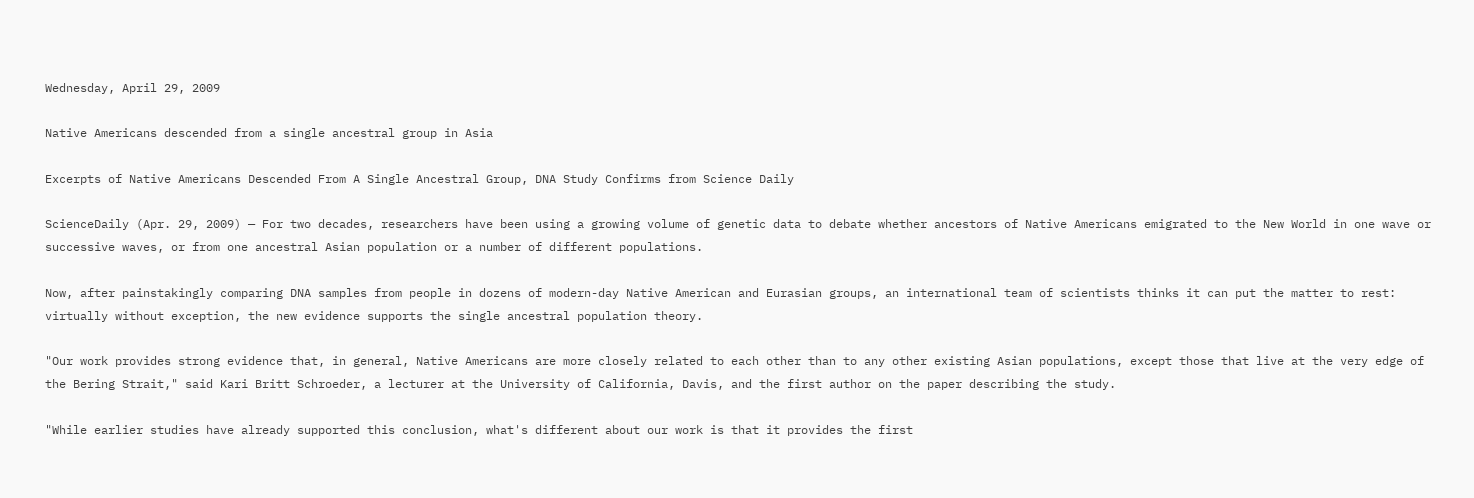Wednesday, April 29, 2009

Native Americans descended from a single ancestral group in Asia

Excerpts of Native Americans Descended From A Single Ancestral Group, DNA Study Confirms from Science Daily

ScienceDaily (Apr. 29, 2009) — For two decades, researchers have been using a growing volume of genetic data to debate whether ancestors of Native Americans emigrated to the New World in one wave or successive waves, or from one ancestral Asian population or a number of different populations.

Now, after painstakingly comparing DNA samples from people in dozens of modern-day Native American and Eurasian groups, an international team of scientists thinks it can put the matter to rest: virtually without exception, the new evidence supports the single ancestral population theory.

"Our work provides strong evidence that, in general, Native Americans are more closely related to each other than to any other existing Asian populations, except those that live at the very edge of the Bering Strait," said Kari Britt Schroeder, a lecturer at the University of California, Davis, and the first author on the paper describing the study.

"While earlier studies have already supported this conclusion, what's different about our work is that it provides the first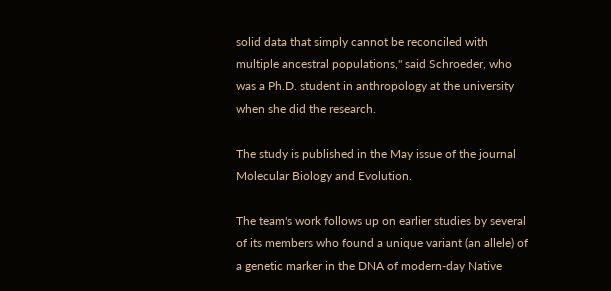solid data that simply cannot be reconciled with multiple ancestral populations," said Schroeder, who was a Ph.D. student in anthropology at the university when she did the research.

The study is published in the May issue of the journal Molecular Biology and Evolution.

The team's work follows up on earlier studies by several of its members who found a unique variant (an allele) of a genetic marker in the DNA of modern-day Native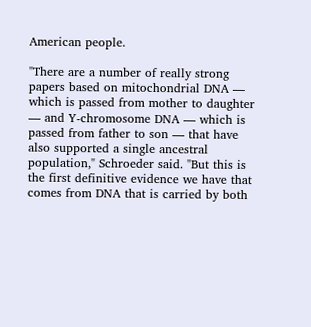American people.

"There are a number of really strong papers based on mitochondrial DNA — which is passed from mother to daughter — and Y-chromosome DNA — which is passed from father to son — that have also supported a single ancestral population," Schroeder said. "But this is the first definitive evidence we have that comes from DNA that is carried by both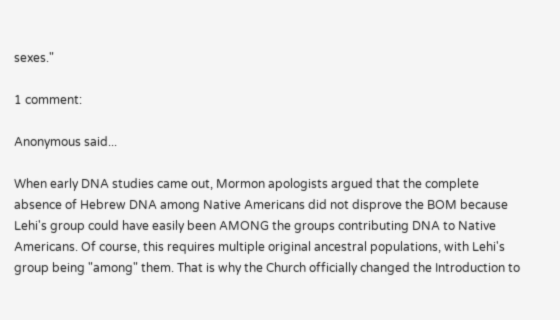sexes."

1 comment:

Anonymous said...

When early DNA studies came out, Mormon apologists argued that the complete absence of Hebrew DNA among Native Americans did not disprove the BOM because Lehi's group could have easily been AMONG the groups contributing DNA to Native Americans. Of course, this requires multiple original ancestral populations, with Lehi's group being "among" them. That is why the Church officially changed the Introduction to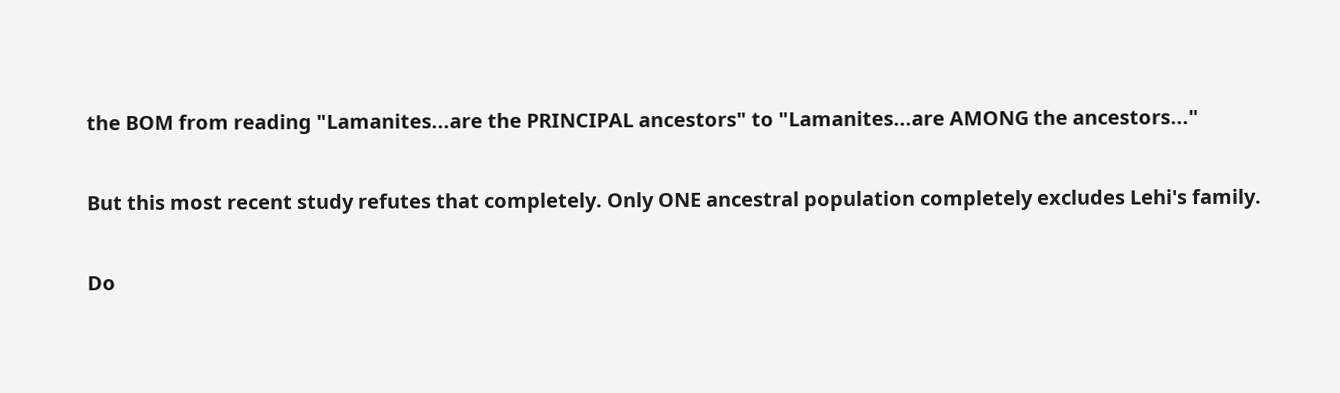the BOM from reading "Lamanites...are the PRINCIPAL ancestors" to "Lamanites...are AMONG the ancestors..."

But this most recent study refutes that completely. Only ONE ancestral population completely excludes Lehi's family.

Do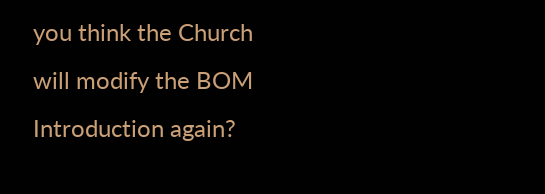you think the Church will modify the BOM Introduction again?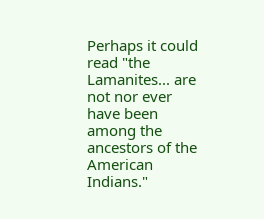Perhaps it could read "the Lamanites... are not nor ever have been among the ancestors of the American Indians."